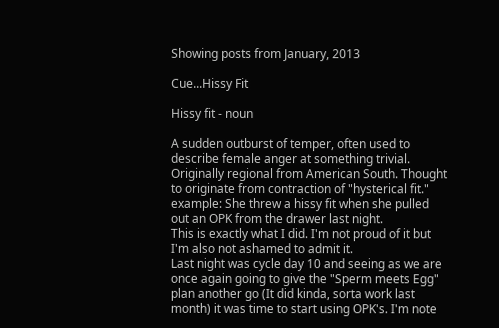Showing posts from January, 2013

Cue...Hissy Fit

Hissy fit - noun

A sudden outburst of temper, often used to describe female anger at something trivial. Originally regional from American South. Thought to originate from contraction of "hysterical fit."
example: She threw a hissy fit when she pulled out an OPK from the drawer last night.
This is exactly what I did. I'm not proud of it but I'm also not ashamed to admit it.
Last night was cycle day 10 and seeing as we are once again going to give the "Sperm meets Egg" plan another go (It did kinda, sorta work last month) it was time to start using OPK's. I'm note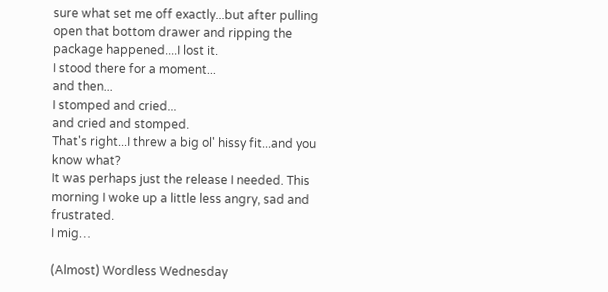sure what set me off exactly...but after pulling open that bottom drawer and ripping the package happened....I lost it.
I stood there for a moment...
and then...
I stomped and cried...
and cried and stomped.
That's right...I threw a big ol' hissy fit...and you know what?
It was perhaps just the release I needed. This morning I woke up a little less angry, sad and frustrated.
I mig…

(Almost) Wordless Wednesday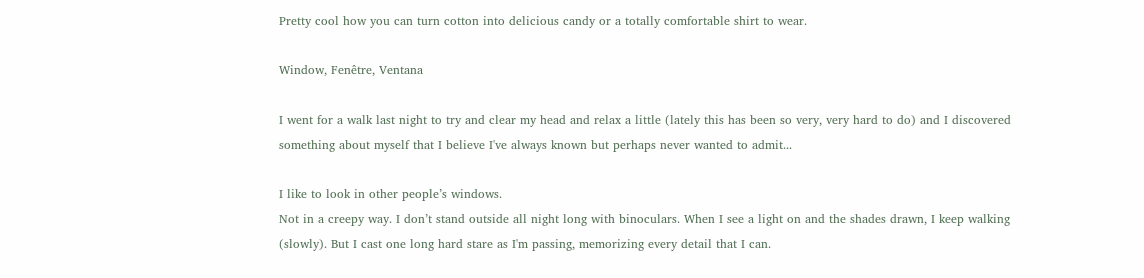Pretty cool how you can turn cotton into delicious candy or a totally comfortable shirt to wear.

Window, Fenêtre, Ventana

I went for a walk last night to try and clear my head and relax a little (lately this has been so very, very hard to do) and I discovered something about myself that I believe I've always known but perhaps never wanted to admit...

I like to look in other people’s windows.
Not in a creepy way. I don’t stand outside all night long with binoculars. When I see a light on and the shades drawn, I keep walking (slowly). But I cast one long hard stare as I'm passing, memorizing every detail that I can.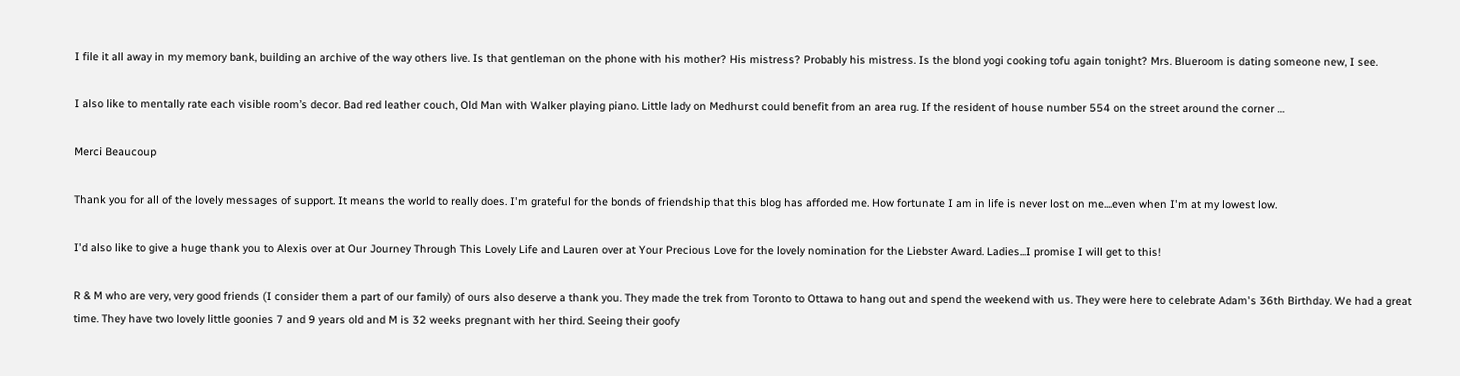I file it all away in my memory bank, building an archive of the way others live. Is that gentleman on the phone with his mother? His mistress? Probably his mistress. Is the blond yogi cooking tofu again tonight? Mrs. Blueroom is dating someone new, I see.

I also like to mentally rate each visible room’s decor. Bad red leather couch, Old Man with Walker playing piano. Little lady on Medhurst could benefit from an area rug. If the resident of house number 554 on the street around the corner …

Merci Beaucoup

Thank you for all of the lovely messages of support. It means the world to really does. I'm grateful for the bonds of friendship that this blog has afforded me. How fortunate I am in life is never lost on me....even when I'm at my lowest low.

I'd also like to give a huge thank you to Alexis over at Our Journey Through This Lovely Life and Lauren over at Your Precious Love for the lovely nomination for the Liebster Award. Ladies...I promise I will get to this!

R & M who are very, very good friends (I consider them a part of our family) of ours also deserve a thank you. They made the trek from Toronto to Ottawa to hang out and spend the weekend with us. They were here to celebrate Adam's 36th Birthday. We had a great time. They have two lovely little goonies 7 and 9 years old and M is 32 weeks pregnant with her third. Seeing their goofy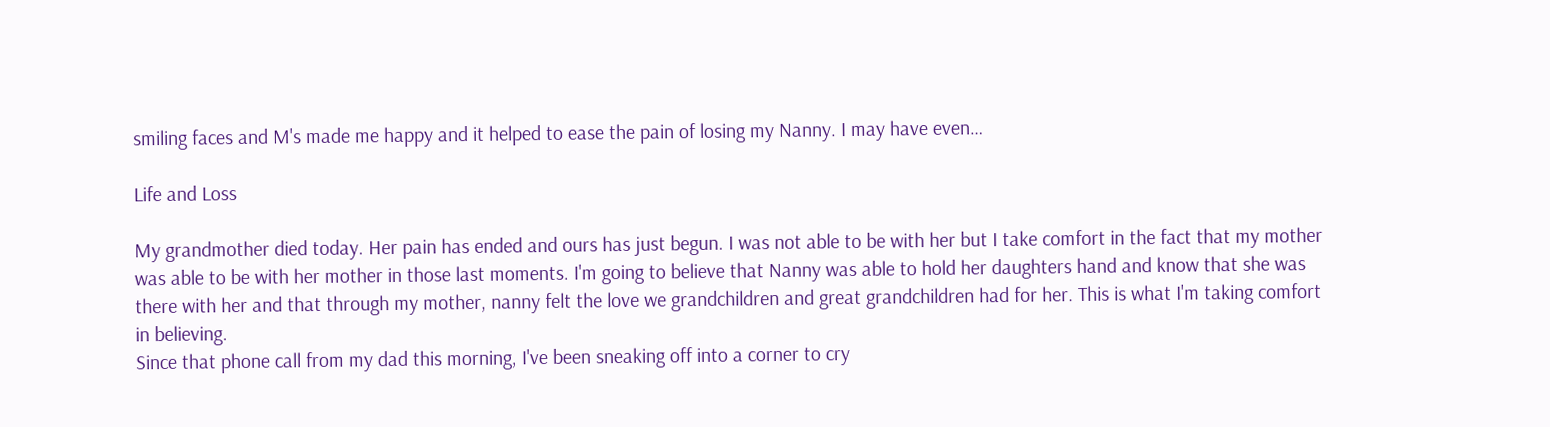smiling faces and M's made me happy and it helped to ease the pain of losing my Nanny. I may have even…

Life and Loss

My grandmother died today. Her pain has ended and ours has just begun. I was not able to be with her but I take comfort in the fact that my mother was able to be with her mother in those last moments. I'm going to believe that Nanny was able to hold her daughters hand and know that she was there with her and that through my mother, nanny felt the love we grandchildren and great grandchildren had for her. This is what I'm taking comfort in believing.
Since that phone call from my dad this morning, I've been sneaking off into a corner to cry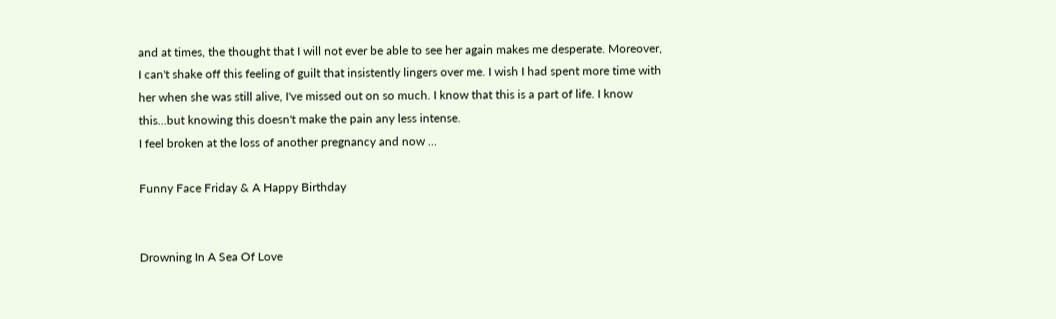and at times, the thought that I will not ever be able to see her again makes me desperate. Moreover, I can't shake off this feeling of guilt that insistently lingers over me. I wish I had spent more time with her when she was still alive, I've missed out on so much. I know that this is a part of life. I know this...but knowing this doesn't make the pain any less intense.
I feel broken at the loss of another pregnancy and now …

Funny Face Friday & A Happy Birthday


Drowning In A Sea Of Love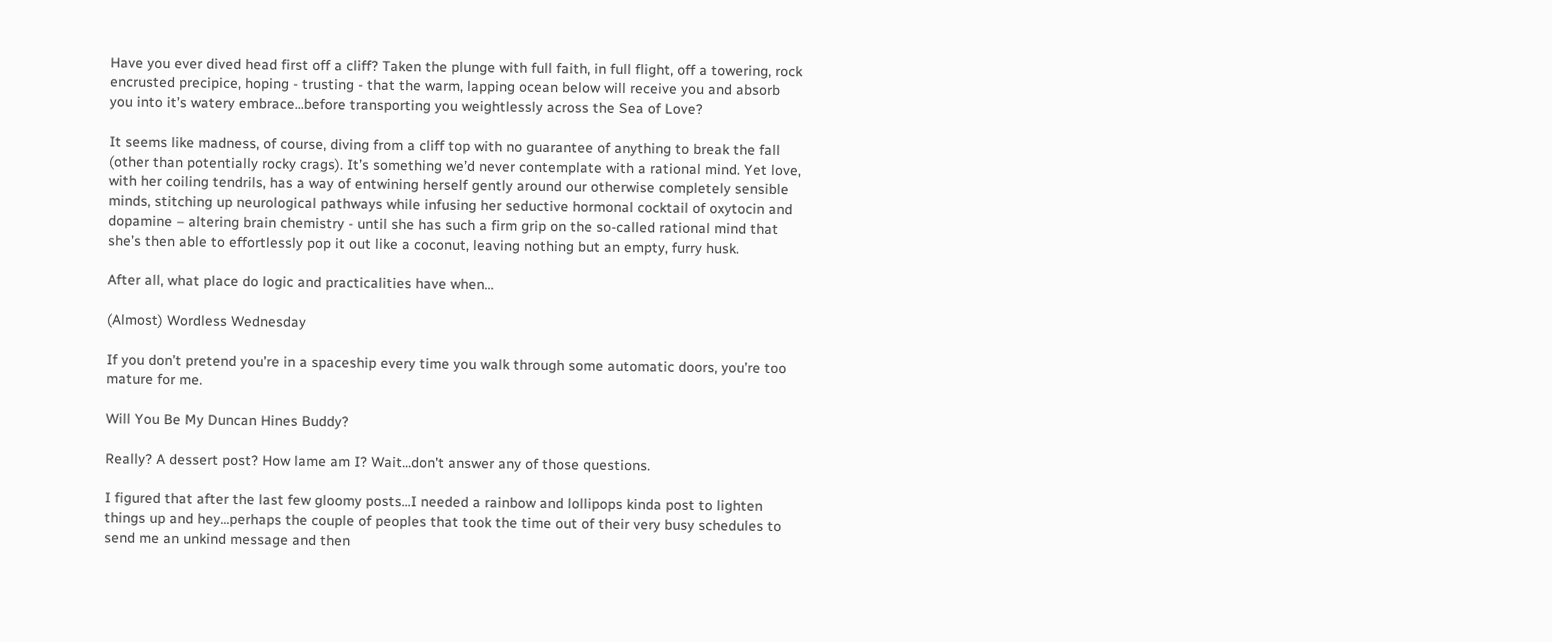Have you ever dived head first off a cliff? Taken the plunge with full faith, in full flight, off a towering, rock encrusted precipice, hoping - trusting - that the warm, lapping ocean below will receive you and absorb you into it’s watery embrace...before transporting you weightlessly across the Sea of Love?

It seems like madness, of course, diving from a cliff top with no guarantee of anything to break the fall (other than potentially rocky crags). It’s something we’d never contemplate with a rational mind. Yet love, with her coiling tendrils, has a way of entwining herself gently around our otherwise completely sensible minds, stitching up neurological pathways while infusing her seductive hormonal cocktail of oxytocin and dopamine – altering brain chemistry - until she has such a firm grip on the so-called rational mind that she’s then able to effortlessly pop it out like a coconut, leaving nothing but an empty, furry husk.

After all, what place do logic and practicalities have when…

(Almost) Wordless Wednesday

If you don’t pretend you’re in a spaceship every time you walk through some automatic doors, you’re too mature for me.

Will You Be My Duncan Hines Buddy?

Really? A dessert post? How lame am I? Wait...don't answer any of those questions.

I figured that after the last few gloomy posts...I needed a rainbow and lollipops kinda post to lighten things up and hey...perhaps the couple of peoples that took the time out of their very busy schedules to send me an unkind message and then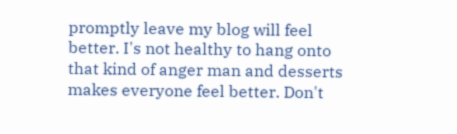promptly leave my blog will feel better. I's not healthy to hang onto that kind of anger man and desserts makes everyone feel better. Don't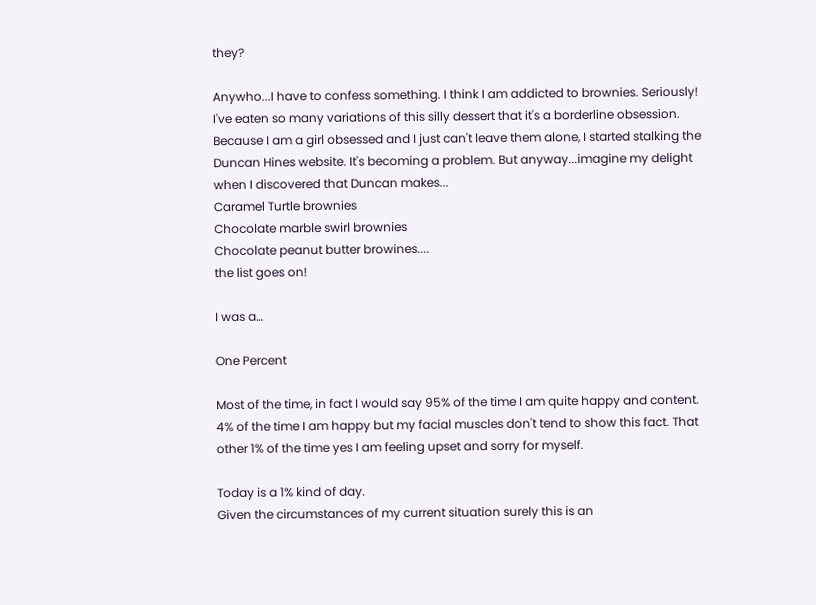they?

Anywho...I have to confess something. I think I am addicted to brownies. Seriously! I've eaten so many variations of this silly dessert that it's a borderline obsession. Because I am a girl obsessed and I just can't leave them alone, I started stalking the Duncan Hines website. It's becoming a problem. But anyway...imagine my delight when I discovered that Duncan makes...
Caramel Turtle brownies
Chocolate marble swirl brownies
Chocolate peanut butter browines....
the list goes on!

I was a…

One Percent

Most of the time, in fact I would say 95% of the time I am quite happy and content. 4% of the time I am happy but my facial muscles don't tend to show this fact. That other 1% of the time yes I am feeling upset and sorry for myself.

Today is a 1% kind of day.
Given the circumstances of my current situation surely this is an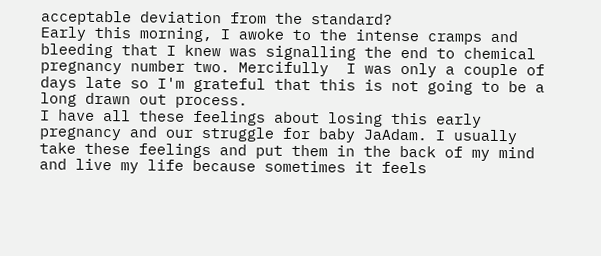acceptable deviation from the standard?
Early this morning, I awoke to the intense cramps and bleeding that I knew was signalling the end to chemical pregnancy number two. Mercifully  I was only a couple of days late so I'm grateful that this is not going to be a long drawn out process.
I have all these feelings about losing this early pregnancy and our struggle for baby JaAdam. I usually take these feelings and put them in the back of my mind and live my life because sometimes it feels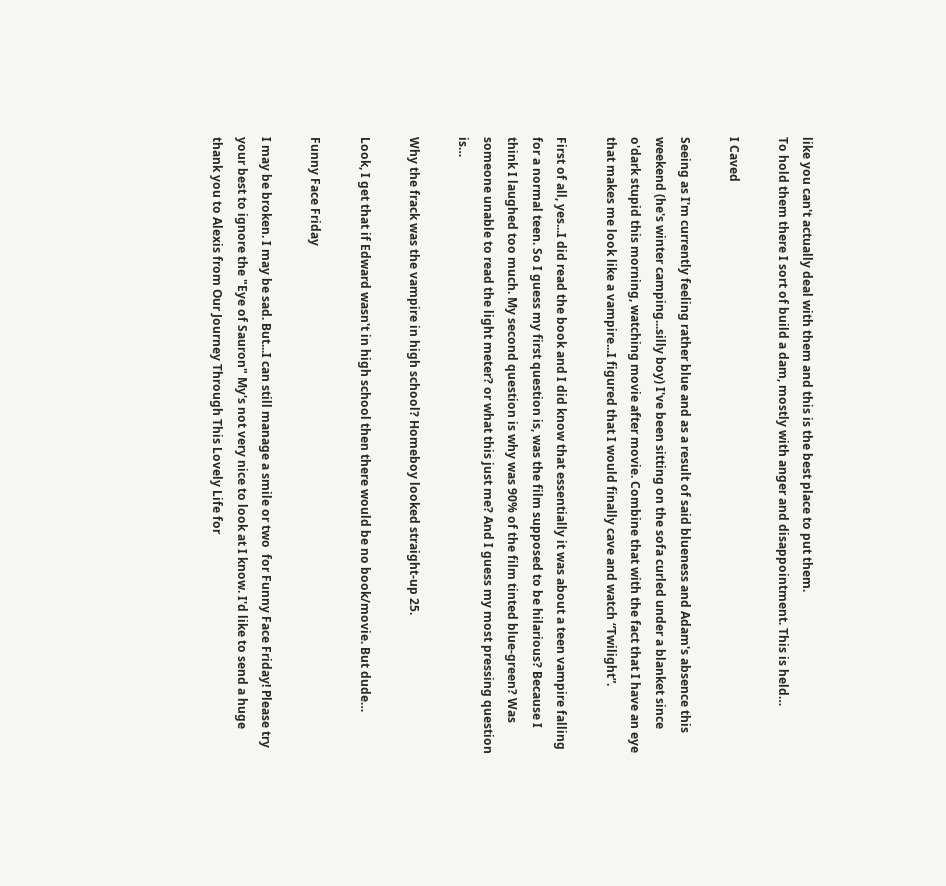like you can't actually deal with them and this is the best place to put them.
To hold them there I sort of build a dam, mostly with anger and disappointment. This is held…

I Caved

Seeing as I'm currently feeling rather blue and as a result of said blueness and Adam's absence this weekend (he's winter camping...silly boy) I've been sitting on the sofa curled under a blanket since o'dark stupid this morning, watching movie after movie. Combine that with the fact that I have an eye that makes me look like a vampire...I figured that I would finally cave and watch “Twilight”.

First of all, yes...I did read the book and I did know that essentially it was about a teen vampire falling for a normal teen. So I guess my first question is, was the film supposed to be hilarious? Because I think I laughed too much. My second question is why was 90% of the film tinted blue-green? Was someone unable to read the light meter? or what this just me? And I guess my most pressing question is…

Why the frack was the vampire in high school? Homeboy looked straight-up 25.

Look, I get that if Edward wasn't in high school then there would be no book/movie. But dude…

Funny Face Friday

I may be broken. I may be sad. But...I can still manage a smile or two  for Funny Face Friday! Please try your best to ignore the "Eye of Sauron" My's not very nice to look at I know. I'd like to send a huge thank you to Alexis from Our Journey Through This Lovely Life for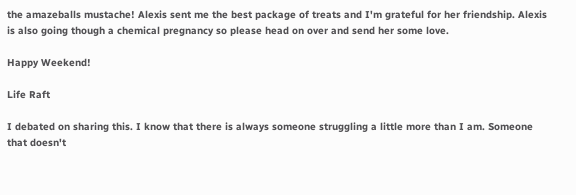the amazeballs mustache! Alexis sent me the best package of treats and I'm grateful for her friendship. Alexis is also going though a chemical pregnancy so please head on over and send her some love.

Happy Weekend!

Life Raft

I debated on sharing this. I know that there is always someone struggling a little more than I am. Someone that doesn't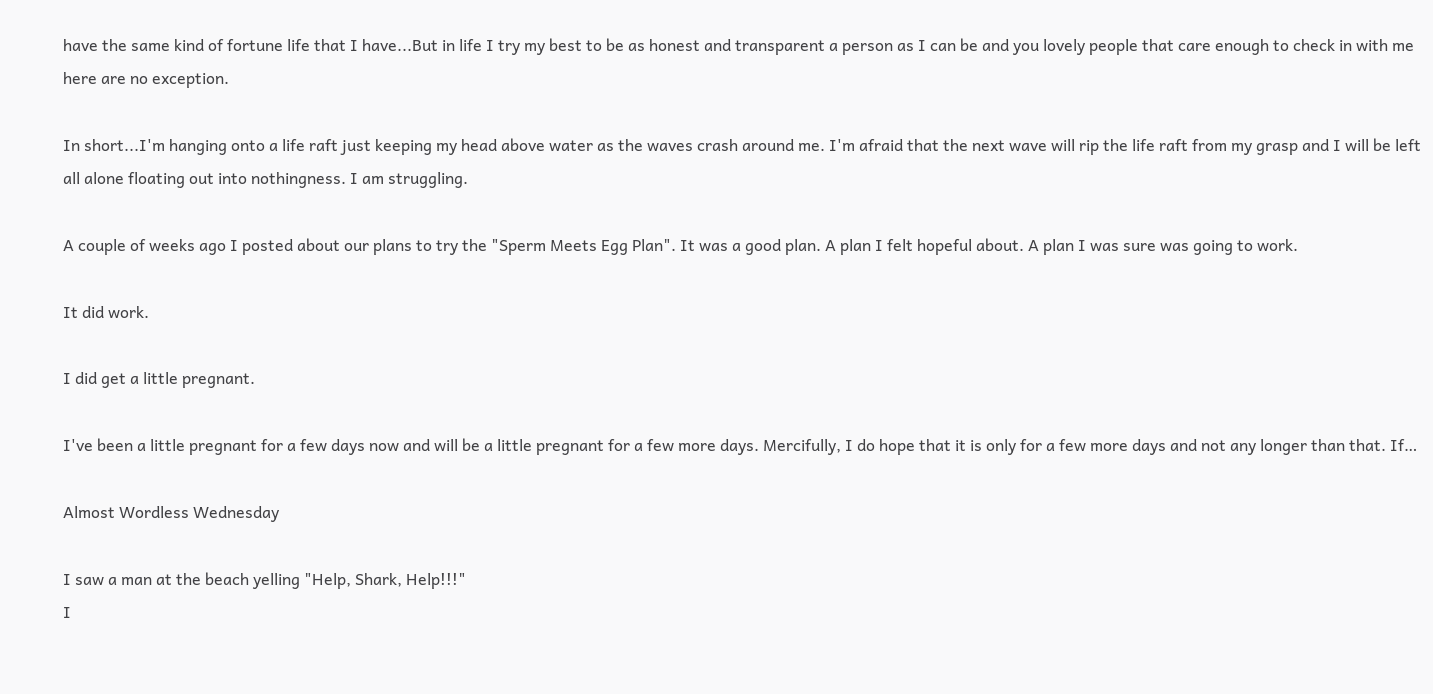have the same kind of fortune life that I have...But in life I try my best to be as honest and transparent a person as I can be and you lovely people that care enough to check in with me here are no exception.

In short...I'm hanging onto a life raft just keeping my head above water as the waves crash around me. I'm afraid that the next wave will rip the life raft from my grasp and I will be left all alone floating out into nothingness. I am struggling.

A couple of weeks ago I posted about our plans to try the "Sperm Meets Egg Plan". It was a good plan. A plan I felt hopeful about. A plan I was sure was going to work.

It did work.

I did get a little pregnant.

I've been a little pregnant for a few days now and will be a little pregnant for a few more days. Mercifully, I do hope that it is only for a few more days and not any longer than that. If…

Almost Wordless Wednesday

I saw a man at the beach yelling "Help, Shark, Help!!!"
I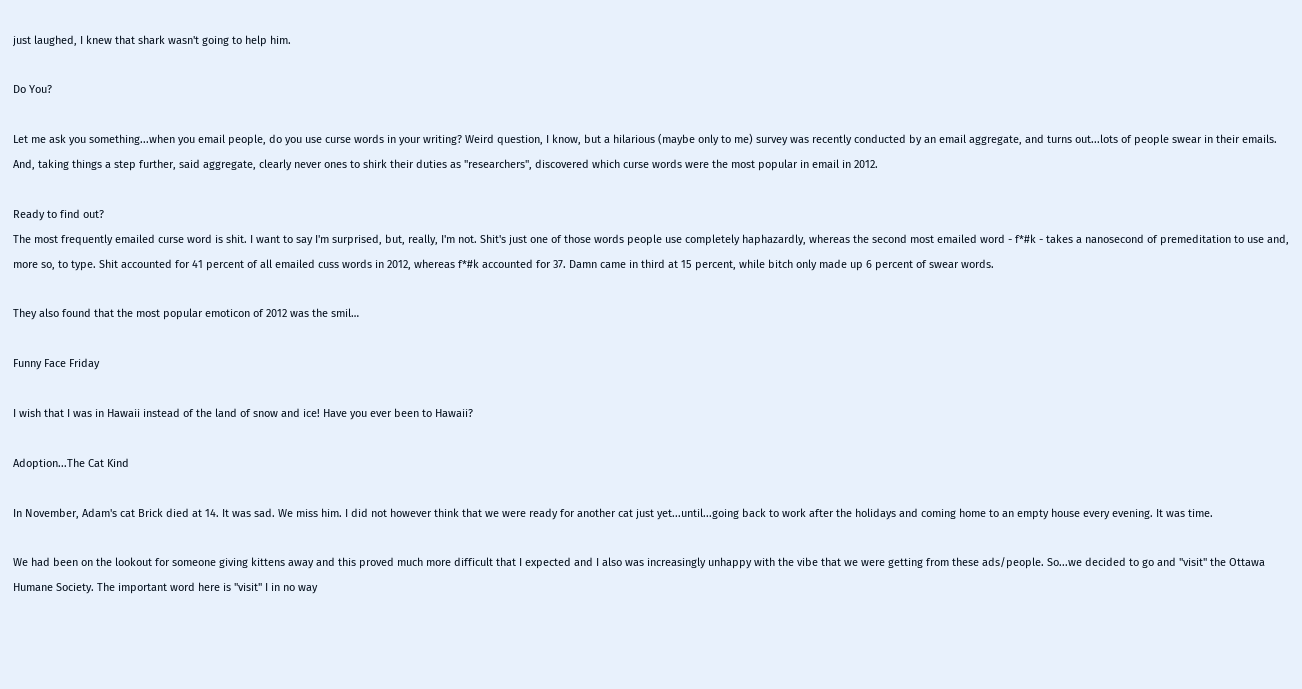just laughed, I knew that shark wasn't going to help him.

Do You?

Let me ask you something...when you email people, do you use curse words in your writing? Weird question, I know, but a hilarious (maybe only to me) survey was recently conducted by an email aggregate, and turns out...lots of people swear in their emails. And, taking things a step further, said aggregate, clearly never ones to shirk their duties as "researchers", discovered which curse words were the most popular in email in 2012.

Ready to find out?
The most frequently emailed curse word is shit. I want to say I'm surprised, but, really, I'm not. Shit's just one of those words people use completely haphazardly, whereas the second most emailed word - f*#k - takes a nanosecond of premeditation to use and, more so, to type. Shit accounted for 41 percent of all emailed cuss words in 2012, whereas f*#k accounted for 37. Damn came in third at 15 percent, while bitch only made up 6 percent of swear words.

They also found that the most popular emoticon of 2012 was the smil…

Funny Face Friday

I wish that I was in Hawaii instead of the land of snow and ice! Have you ever been to Hawaii?

Adoption...The Cat Kind

In November, Adam's cat Brick died at 14. It was sad. We miss him. I did not however think that we were ready for another cat just yet...until...going back to work after the holidays and coming home to an empty house every evening. It was time.

We had been on the lookout for someone giving kittens away and this proved much more difficult that I expected and I also was increasingly unhappy with the vibe that we were getting from these ads/people. So...we decided to go and "visit" the Ottawa Humane Society. The important word here is "visit" I in no way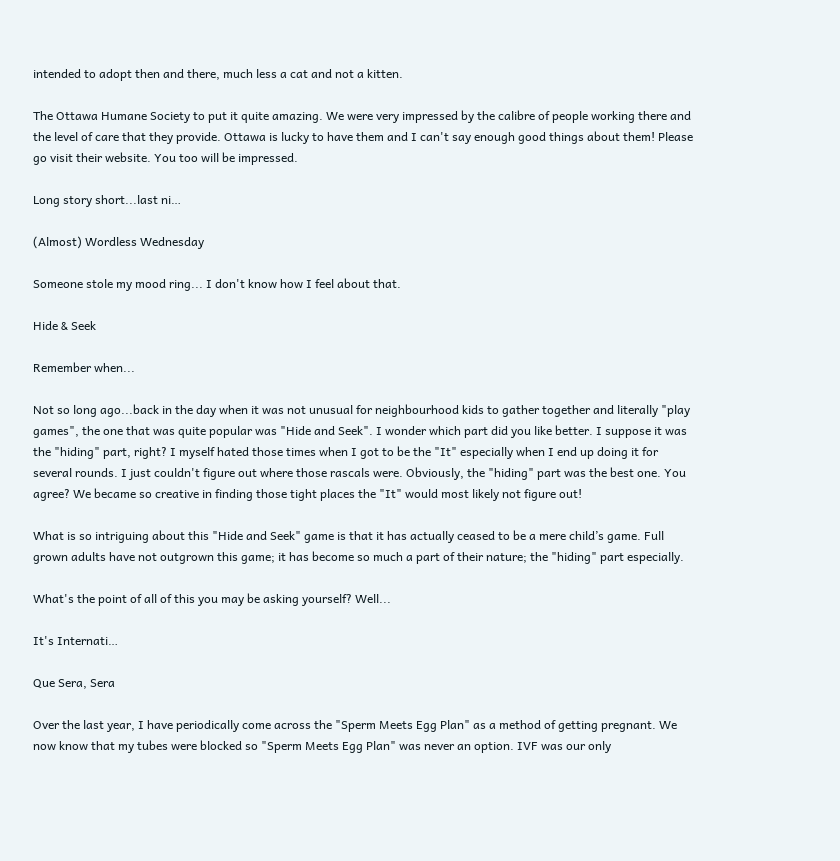intended to adopt then and there, much less a cat and not a kitten.

The Ottawa Humane Society to put it quite amazing. We were very impressed by the calibre of people working there and the level of care that they provide. Ottawa is lucky to have them and I can't say enough good things about them! Please go visit their website. You too will be impressed.

Long story short...last ni…

(Almost) Wordless Wednesday

Someone stole my mood ring... I don't know how I feel about that.

Hide & Seek

Remember when...

Not so long ago...back in the day when it was not unusual for neighbourhood kids to gather together and literally "play games", the one that was quite popular was "Hide and Seek". I wonder which part did you like better. I suppose it was the "hiding" part, right? I myself hated those times when I got to be the "It" especially when I end up doing it for several rounds. I just couldn't figure out where those rascals were. Obviously, the "hiding" part was the best one. You agree? We became so creative in finding those tight places the "It" would most likely not figure out!

What is so intriguing about this "Hide and Seek" game is that it has actually ceased to be a mere child’s game. Full grown adults have not outgrown this game; it has become so much a part of their nature; the "hiding" part especially.

What's the point of all of this you may be asking yourself? Well...

It's Internati…

Que Sera, Sera

Over the last year, I have periodically come across the "Sperm Meets Egg Plan" as a method of getting pregnant. We now know that my tubes were blocked so "Sperm Meets Egg Plan" was never an option. IVF was our only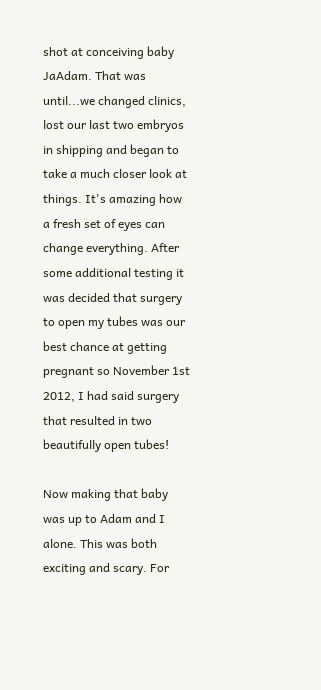shot at conceiving baby JaAdam. That was until...we changed clinics, lost our last two embryos in shipping and began to take a much closer look at things. It's amazing how a fresh set of eyes can change everything. After some additional testing it was decided that surgery to open my tubes was our best chance at getting pregnant so November 1st 2012, I had said surgery that resulted in two beautifully open tubes!

Now making that baby was up to Adam and I alone. This was both exciting and scary. For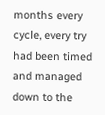months every cycle, every try had been timed and managed down to the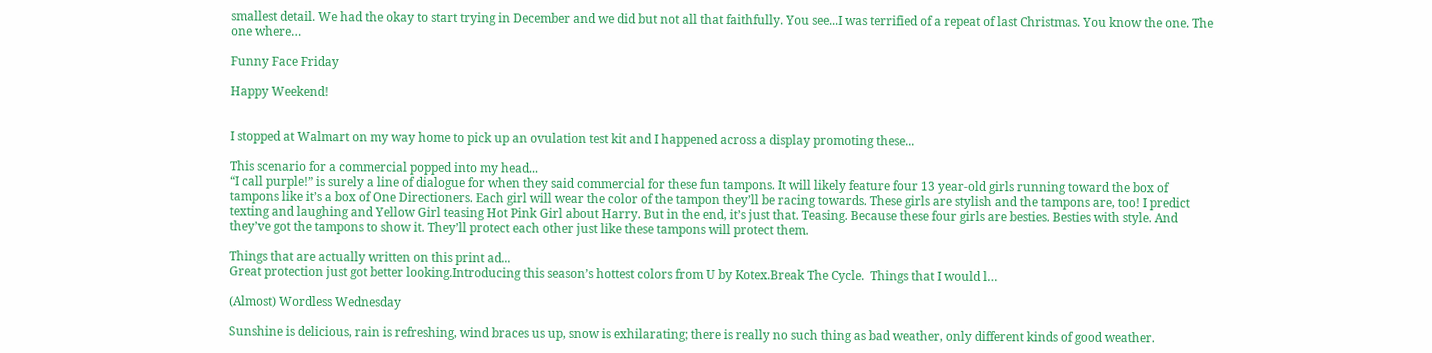smallest detail. We had the okay to start trying in December and we did but not all that faithfully. You see...I was terrified of a repeat of last Christmas. You know the one. The one where…

Funny Face Friday

Happy Weekend!


I stopped at Walmart on my way home to pick up an ovulation test kit and I happened across a display promoting these...

This scenario for a commercial popped into my head...
“I call purple!” is surely a line of dialogue for when they said commercial for these fun tampons. It will likely feature four 13 year-old girls running toward the box of tampons like it’s a box of One Directioners. Each girl will wear the color of the tampon they’ll be racing towards. These girls are stylish and the tampons are, too! I predict texting and laughing and Yellow Girl teasing Hot Pink Girl about Harry. But in the end, it’s just that. Teasing. Because these four girls are besties. Besties with style. And they’ve got the tampons to show it. They’ll protect each other just like these tampons will protect them.

Things that are actually written on this print ad...
Great protection just got better looking.Introducing this season’s hottest colors from U by Kotex.Break The Cycle.  Things that I would l…

(Almost) Wordless Wednesday

Sunshine is delicious, rain is refreshing, wind braces us up, snow is exhilarating; there is really no such thing as bad weather, only different kinds of good weather.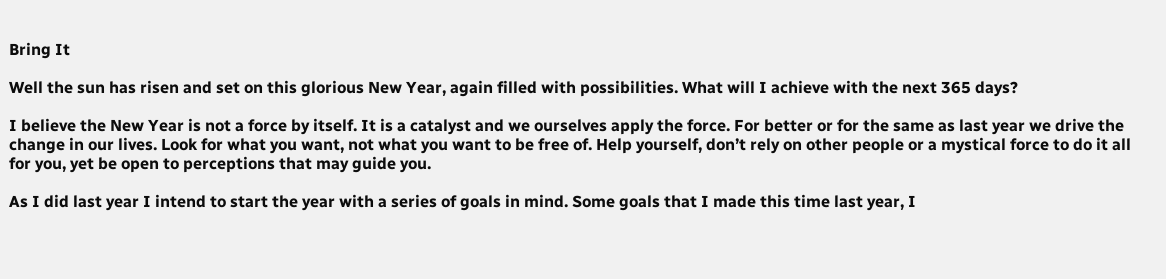Bring It

Well the sun has risen and set on this glorious New Year, again filled with possibilities. What will I achieve with the next 365 days?

I believe the New Year is not a force by itself. It is a catalyst and we ourselves apply the force. For better or for the same as last year we drive the change in our lives. Look for what you want, not what you want to be free of. Help yourself, don’t rely on other people or a mystical force to do it all for you, yet be open to perceptions that may guide you.

As I did last year I intend to start the year with a series of goals in mind. Some goals that I made this time last year, I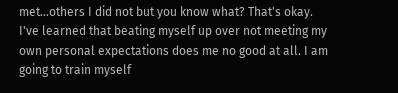met...others I did not but you know what? That's okay. I've learned that beating myself up over not meeting my own personal expectations does me no good at all. I am going to train myself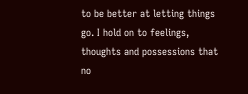to be better at letting things go. I hold on to feelings, thoughts and possessions that no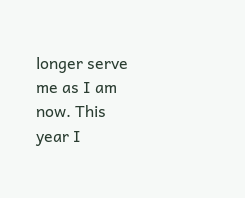longer serve me as I am now. This year I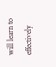will learn to effectively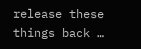release these things back …